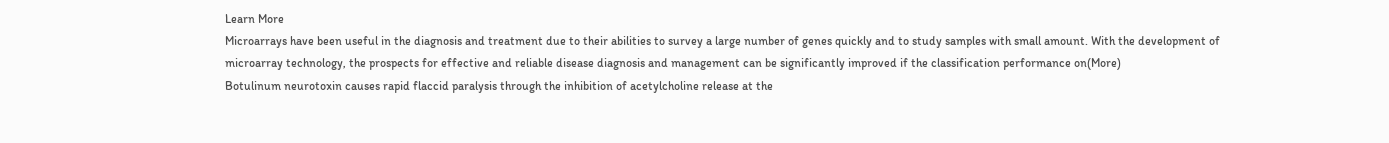Learn More
Microarrays have been useful in the diagnosis and treatment due to their abilities to survey a large number of genes quickly and to study samples with small amount. With the development of microarray technology, the prospects for effective and reliable disease diagnosis and management can be significantly improved if the classification performance on(More)
Botulinum neurotoxin causes rapid flaccid paralysis through the inhibition of acetylcholine release at the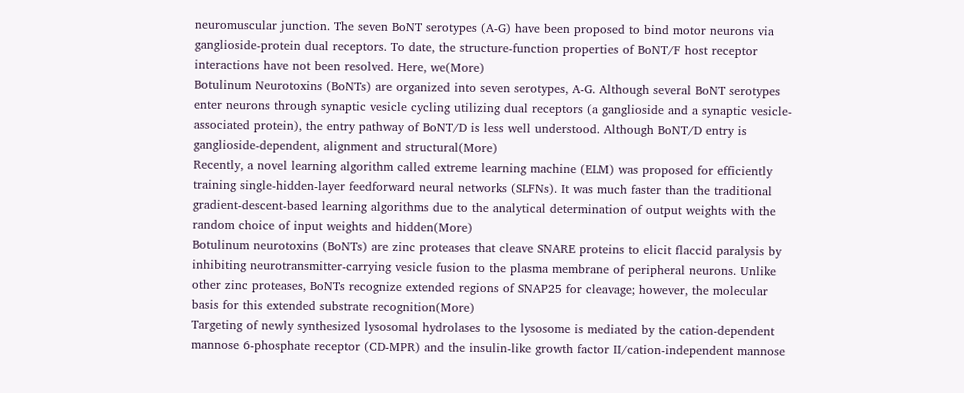neuromuscular junction. The seven BoNT serotypes (A-G) have been proposed to bind motor neurons via ganglioside-protein dual receptors. To date, the structure-function properties of BoNT/F host receptor interactions have not been resolved. Here, we(More)
Botulinum Neurotoxins (BoNTs) are organized into seven serotypes, A-G. Although several BoNT serotypes enter neurons through synaptic vesicle cycling utilizing dual receptors (a ganglioside and a synaptic vesicle-associated protein), the entry pathway of BoNT/D is less well understood. Although BoNT/D entry is ganglioside-dependent, alignment and structural(More)
Recently, a novel learning algorithm called extreme learning machine (ELM) was proposed for efficiently training single-hidden-layer feedforward neural networks (SLFNs). It was much faster than the traditional gradient-descent-based learning algorithms due to the analytical determination of output weights with the random choice of input weights and hidden(More)
Botulinum neurotoxins (BoNTs) are zinc proteases that cleave SNARE proteins to elicit flaccid paralysis by inhibiting neurotransmitter-carrying vesicle fusion to the plasma membrane of peripheral neurons. Unlike other zinc proteases, BoNTs recognize extended regions of SNAP25 for cleavage; however, the molecular basis for this extended substrate recognition(More)
Targeting of newly synthesized lysosomal hydrolases to the lysosome is mediated by the cation-dependent mannose 6-phosphate receptor (CD-MPR) and the insulin-like growth factor II/cation-independent mannose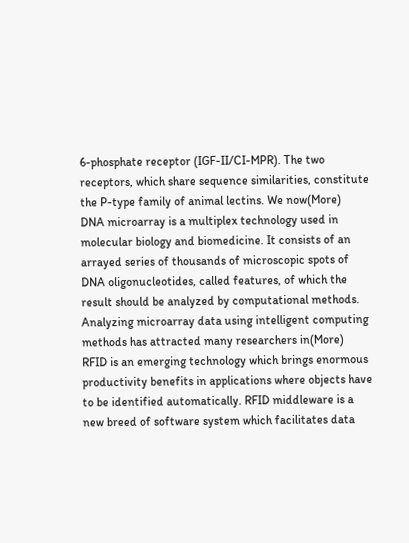6-phosphate receptor (IGF-II/CI-MPR). The two receptors, which share sequence similarities, constitute the P-type family of animal lectins. We now(More)
DNA microarray is a multiplex technology used in molecular biology and biomedicine. It consists of an arrayed series of thousands of microscopic spots of DNA oligonucleotides, called features, of which the result should be analyzed by computational methods. Analyzing microarray data using intelligent computing methods has attracted many researchers in(More)
RFID is an emerging technology which brings enormous productivity benefits in applications where objects have to be identified automatically. RFID middleware is a new breed of software system which facilitates data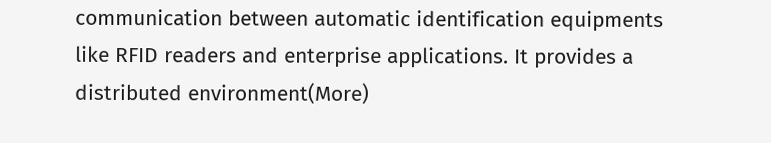communication between automatic identification equipments like RFID readers and enterprise applications. It provides a distributed environment(More)